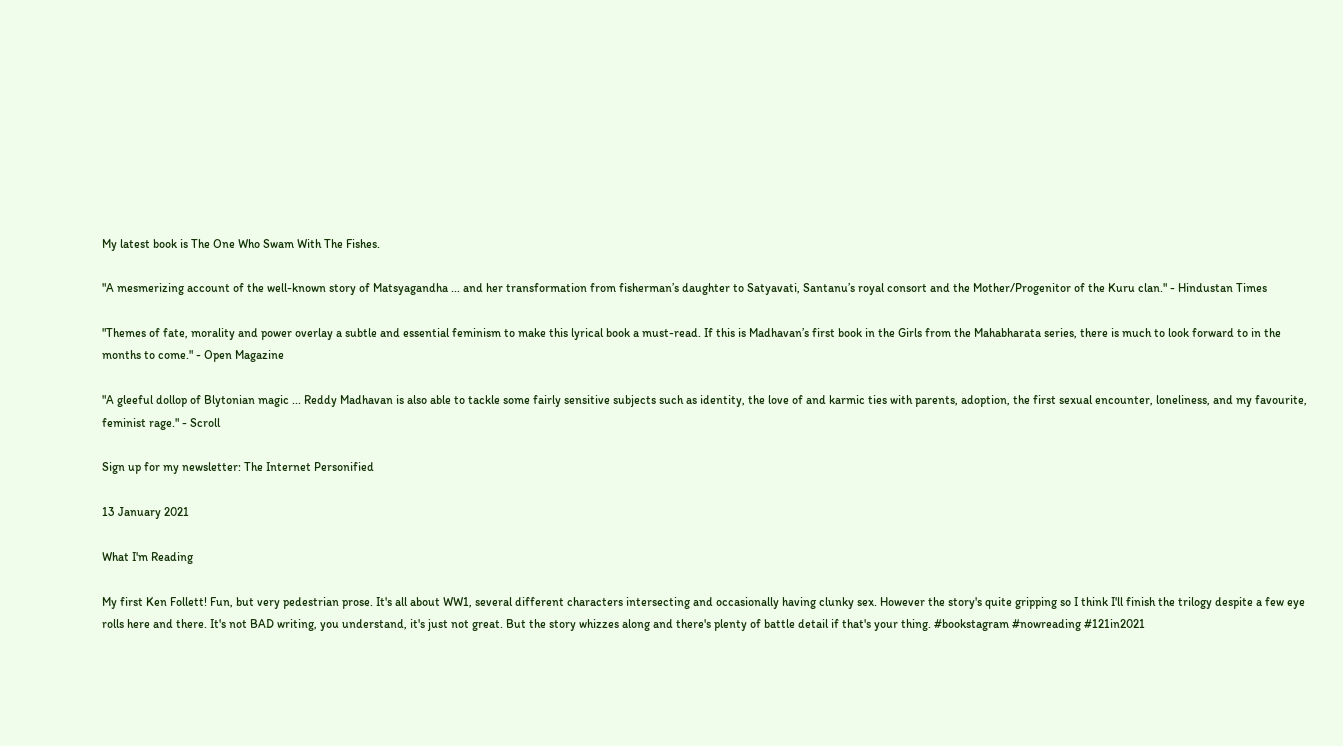My latest book is The One Who Swam With The Fishes.

"A mesmerizing account of the well-known story of Matsyagandha ... and her transformation from fisherman’s daughter to Satyavati, Santanu’s royal consort and the Mother/Progenitor of the Kuru clan." - Hindustan Times

"Themes of fate, morality and power overlay a subtle and essential feminism to make this lyrical book a must-read. If this is Madhavan’s first book in the Girls from the Mahabharata series, there is much to look forward to in the months to come." - Open Magazine

"A gleeful dollop of Blytonian magic ... Reddy Madhavan is also able to tackle some fairly sensitive subjects such as identity, the love of and karmic ties with parents, adoption, the first sexual encounter, loneliness, and my favourite, feminist rage." - Scroll

Sign up for my newsletter: The Internet Personified

13 January 2021

What I'm Reading

My first Ken Follett! Fun, but very pedestrian prose. It's all about WW1, several different characters intersecting and occasionally having clunky sex. However the story's quite gripping so I think I'll finish the trilogy despite a few eye rolls here and there. It's not BAD writing, you understand, it's just not great. But the story whizzes along and there's plenty of battle detail if that's your thing. #bookstagram #nowreading #121in2021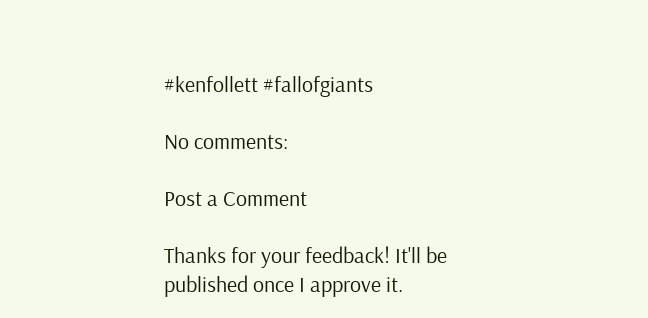#kenfollett #fallofgiants

No comments:

Post a Comment

Thanks for your feedback! It'll be published once I approve it.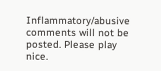Inflammatory/abusive comments will not be posted. Please play nice.